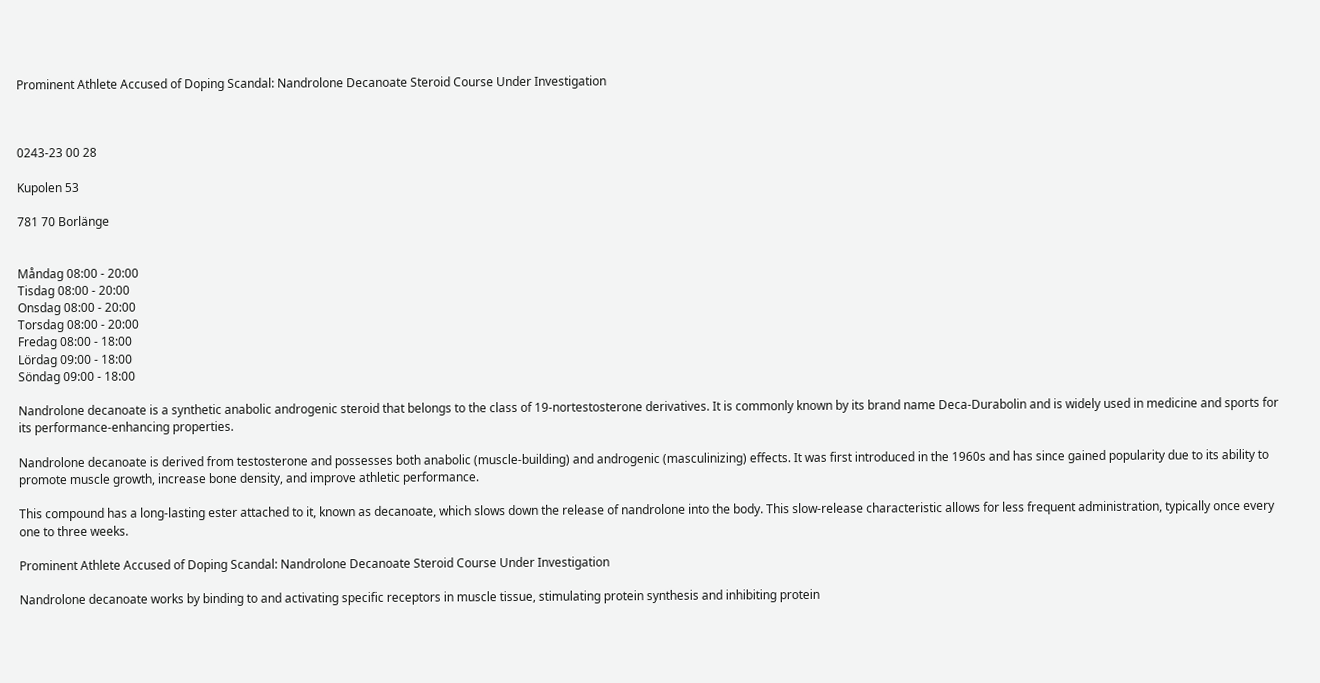Prominent Athlete Accused of Doping Scandal: Nandrolone Decanoate Steroid Course Under Investigation



0243-23 00 28

Kupolen 53

781 70 Borlänge


Måndag 08:00 - 20:00
Tisdag 08:00 - 20:00
Onsdag 08:00 - 20:00
Torsdag 08:00 - 20:00
Fredag 08:00 - 18:00
Lördag 09:00 - 18:00
Söndag 09:00 - 18:00

Nandrolone decanoate is a synthetic anabolic androgenic steroid that belongs to the class of 19-nortestosterone derivatives. It is commonly known by its brand name Deca-Durabolin and is widely used in medicine and sports for its performance-enhancing properties.

Nandrolone decanoate is derived from testosterone and possesses both anabolic (muscle-building) and androgenic (masculinizing) effects. It was first introduced in the 1960s and has since gained popularity due to its ability to promote muscle growth, increase bone density, and improve athletic performance.

This compound has a long-lasting ester attached to it, known as decanoate, which slows down the release of nandrolone into the body. This slow-release characteristic allows for less frequent administration, typically once every one to three weeks.

Prominent Athlete Accused of Doping Scandal: Nandrolone Decanoate Steroid Course Under Investigation

Nandrolone decanoate works by binding to and activating specific receptors in muscle tissue, stimulating protein synthesis and inhibiting protein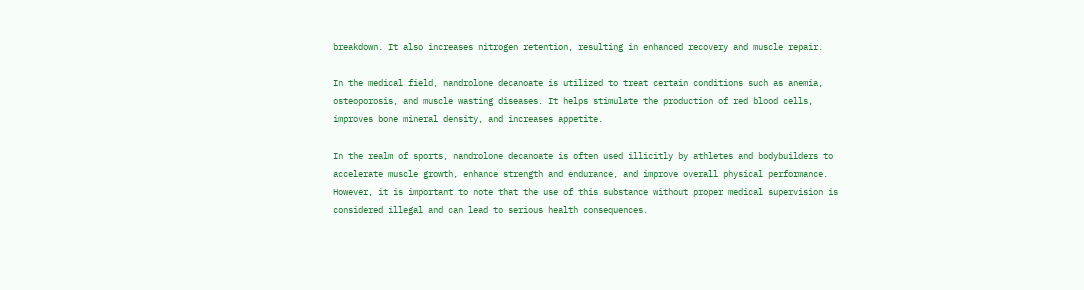breakdown. It also increases nitrogen retention, resulting in enhanced recovery and muscle repair.

In the medical field, nandrolone decanoate is utilized to treat certain conditions such as anemia, osteoporosis, and muscle wasting diseases. It helps stimulate the production of red blood cells, improves bone mineral density, and increases appetite.

In the realm of sports, nandrolone decanoate is often used illicitly by athletes and bodybuilders to accelerate muscle growth, enhance strength and endurance, and improve overall physical performance. However, it is important to note that the use of this substance without proper medical supervision is considered illegal and can lead to serious health consequences.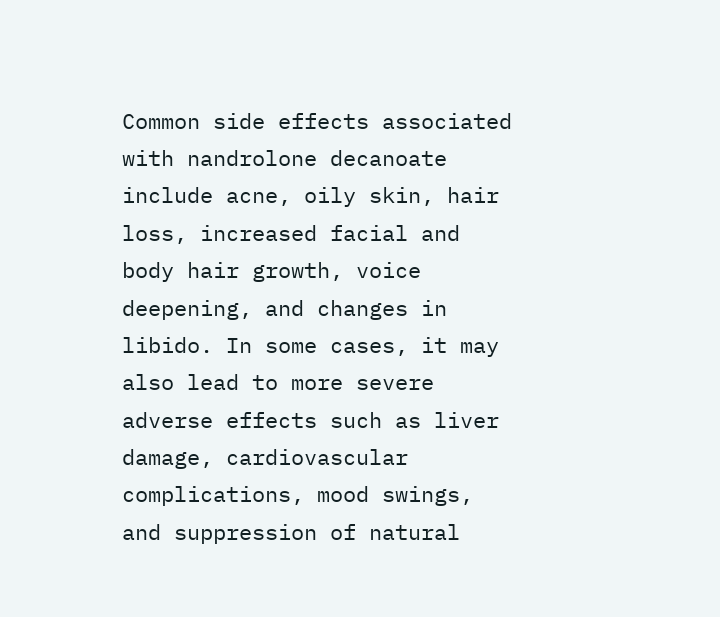Common side effects associated with nandrolone decanoate include acne, oily skin, hair loss, increased facial and body hair growth, voice deepening, and changes in libido. In some cases, it may also lead to more severe adverse effects such as liver damage, cardiovascular complications, mood swings, and suppression of natural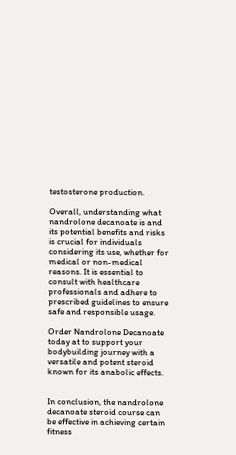testosterone production.

Overall, understanding what nandrolone decanoate is and its potential benefits and risks is crucial for individuals considering its use, whether for medical or non-medical reasons. It is essential to consult with healthcare professionals and adhere to prescribed guidelines to ensure safe and responsible usage.

Order Nandrolone Decanoate today at to support your bodybuilding journey with a versatile and potent steroid known for its anabolic effects.


In conclusion, the nandrolone decanoate steroid course can be effective in achieving certain fitness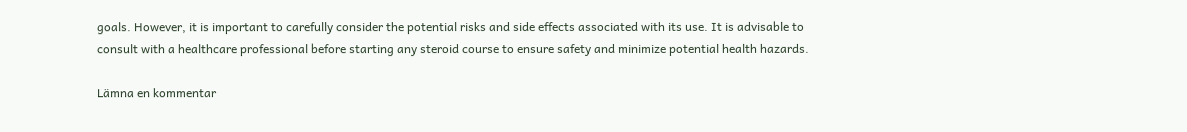goals. However, it is important to carefully consider the potential risks and side effects associated with its use. It is advisable to consult with a healthcare professional before starting any steroid course to ensure safety and minimize potential health hazards.

Lämna en kommentar